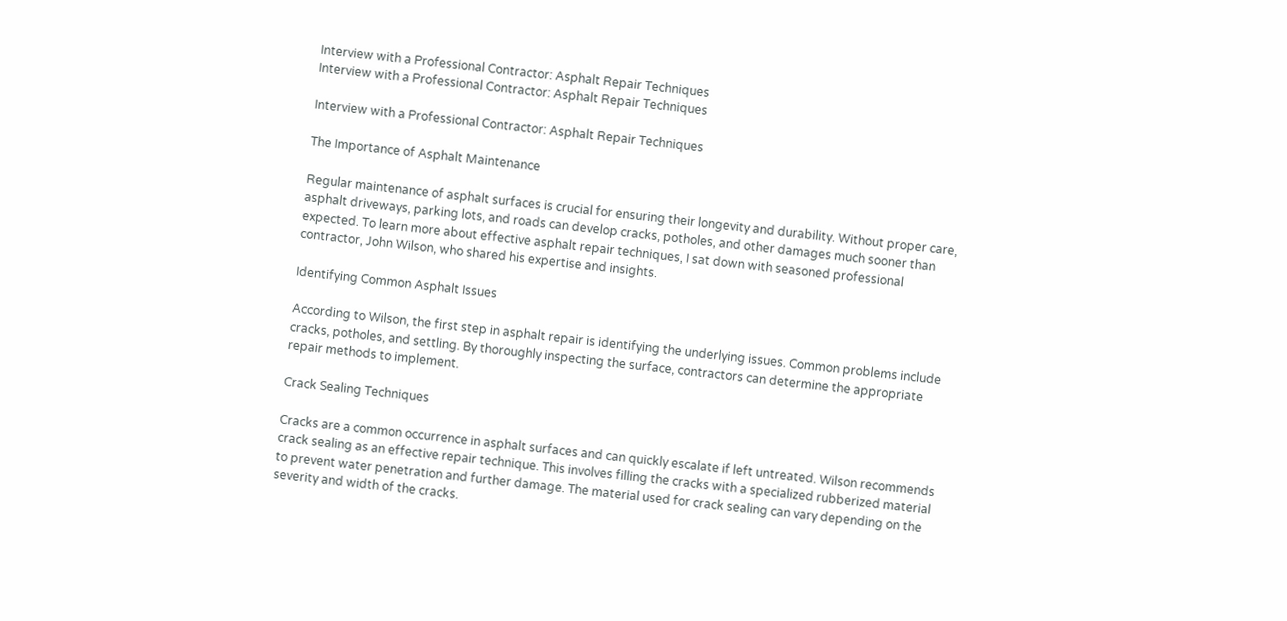Interview with a Professional Contractor: Asphalt Repair Techniques
Interview with a Professional Contractor: Asphalt Repair Techniques

Interview with a Professional Contractor: Asphalt Repair Techniques

The Importance of Asphalt Maintenance

Regular maintenance of asphalt surfaces is crucial for ensuring their longevity and durability. Without proper care, asphalt driveways, parking lots, and roads can develop cracks, potholes, and other damages much sooner than expected. To learn more about effective asphalt repair techniques, I sat down with seasoned professional contractor, John Wilson, who shared his expertise and insights.

Identifying Common Asphalt Issues

According to Wilson, the first step in asphalt repair is identifying the underlying issues. Common problems include cracks, potholes, and settling. By thoroughly inspecting the surface, contractors can determine the appropriate repair methods to implement.

Crack Sealing Techniques

Cracks are a common occurrence in asphalt surfaces and can quickly escalate if left untreated. Wilson recommends crack sealing as an effective repair technique. This involves filling the cracks with a specialized rubberized material to prevent water penetration and further damage. The material used for crack sealing can vary depending on the severity and width of the cracks.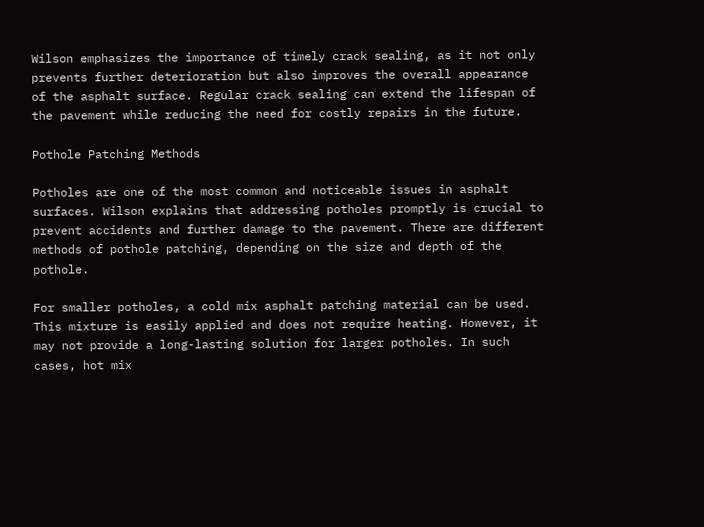Wilson emphasizes the importance of timely crack sealing, as it not only prevents further deterioration but also improves the overall appearance of the asphalt surface. Regular crack sealing can extend the lifespan of the pavement while reducing the need for costly repairs in the future.

Pothole Patching Methods

Potholes are one of the most common and noticeable issues in asphalt surfaces. Wilson explains that addressing potholes promptly is crucial to prevent accidents and further damage to the pavement. There are different methods of pothole patching, depending on the size and depth of the pothole.

For smaller potholes, a cold mix asphalt patching material can be used. This mixture is easily applied and does not require heating. However, it may not provide a long-lasting solution for larger potholes. In such cases, hot mix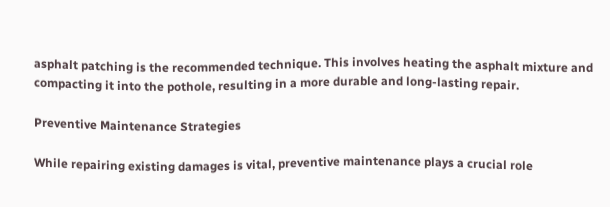asphalt patching is the recommended technique. This involves heating the asphalt mixture and compacting it into the pothole, resulting in a more durable and long-lasting repair.

Preventive Maintenance Strategies

While repairing existing damages is vital, preventive maintenance plays a crucial role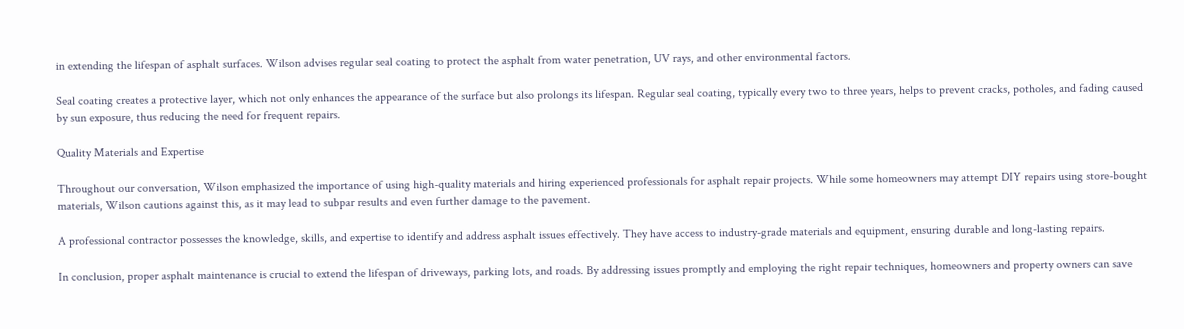in extending the lifespan of asphalt surfaces. Wilson advises regular seal coating to protect the asphalt from water penetration, UV rays, and other environmental factors.

Seal coating creates a protective layer, which not only enhances the appearance of the surface but also prolongs its lifespan. Regular seal coating, typically every two to three years, helps to prevent cracks, potholes, and fading caused by sun exposure, thus reducing the need for frequent repairs.

Quality Materials and Expertise

Throughout our conversation, Wilson emphasized the importance of using high-quality materials and hiring experienced professionals for asphalt repair projects. While some homeowners may attempt DIY repairs using store-bought materials, Wilson cautions against this, as it may lead to subpar results and even further damage to the pavement.

A professional contractor possesses the knowledge, skills, and expertise to identify and address asphalt issues effectively. They have access to industry-grade materials and equipment, ensuring durable and long-lasting repairs.

In conclusion, proper asphalt maintenance is crucial to extend the lifespan of driveways, parking lots, and roads. By addressing issues promptly and employing the right repair techniques, homeowners and property owners can save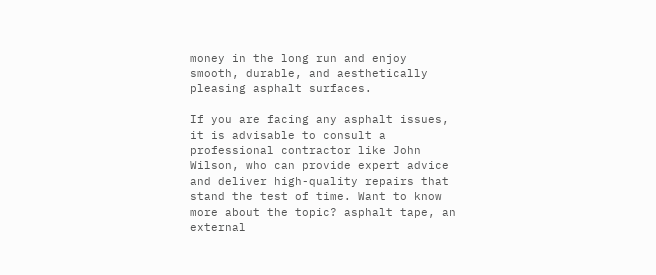money in the long run and enjoy smooth, durable, and aesthetically pleasing asphalt surfaces.

If you are facing any asphalt issues, it is advisable to consult a professional contractor like John Wilson, who can provide expert advice and deliver high-quality repairs that stand the test of time. Want to know more about the topic? asphalt tape, an external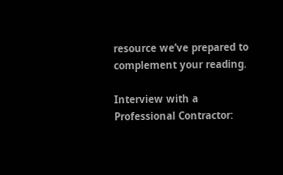resource we’ve prepared to complement your reading.

Interview with a Professional Contractor: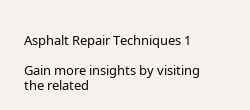Asphalt Repair Techniques 1

Gain more insights by visiting the related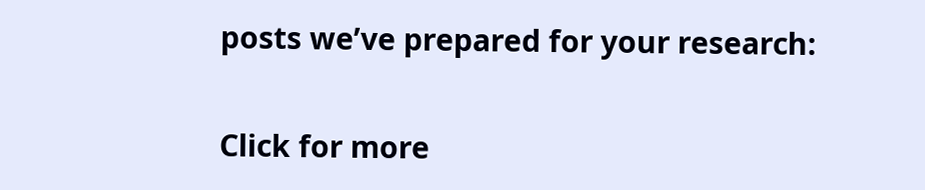posts we’ve prepared for your research:

Click for more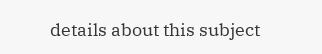details about this subject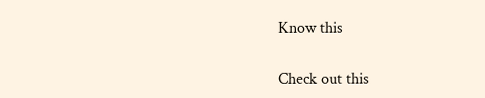Know this

Check out this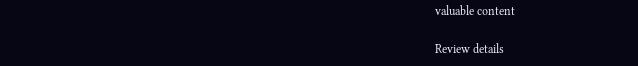valuable content

Review details